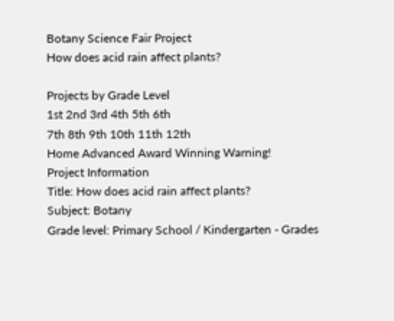Botany Science Fair Project
How does acid rain affect plants?

Projects by Grade Level
1st 2nd 3rd 4th 5th 6th
7th 8th 9th 10th 11th 12th
Home Advanced Award Winning Warning!
Project Information
Title: How does acid rain affect plants?
Subject: Botany
Grade level: Primary School / Kindergarten - Grades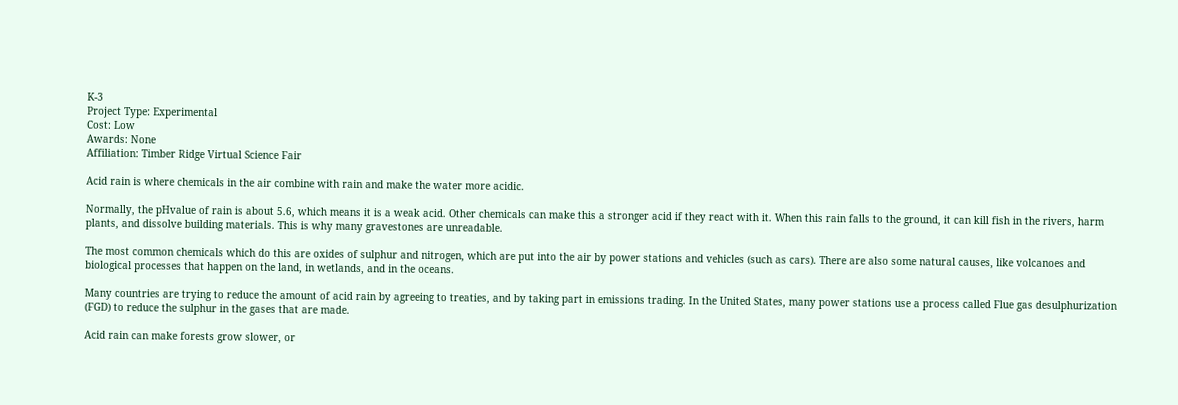K-3
Project Type: Experimental
Cost: Low
Awards: None
Affiliation: Timber Ridge Virtual Science Fair

Acid rain is where chemicals in the air combine with rain and make the water more acidic.

Normally, the pHvalue of rain is about 5.6, which means it is a weak acid. Other chemicals can make this a stronger acid if they react with it. When this rain falls to the ground, it can kill fish in the rivers, harm plants, and dissolve building materials. This is why many gravestones are unreadable.

The most common chemicals which do this are oxides of sulphur and nitrogen, which are put into the air by power stations and vehicles (such as cars). There are also some natural causes, like volcanoes and biological processes that happen on the land, in wetlands, and in the oceans.

Many countries are trying to reduce the amount of acid rain by agreeing to treaties, and by taking part in emissions trading. In the United States, many power stations use a process called Flue gas desulphurization (FGD) to reduce the sulphur in the gases that are made.

Acid rain can make forests grow slower, or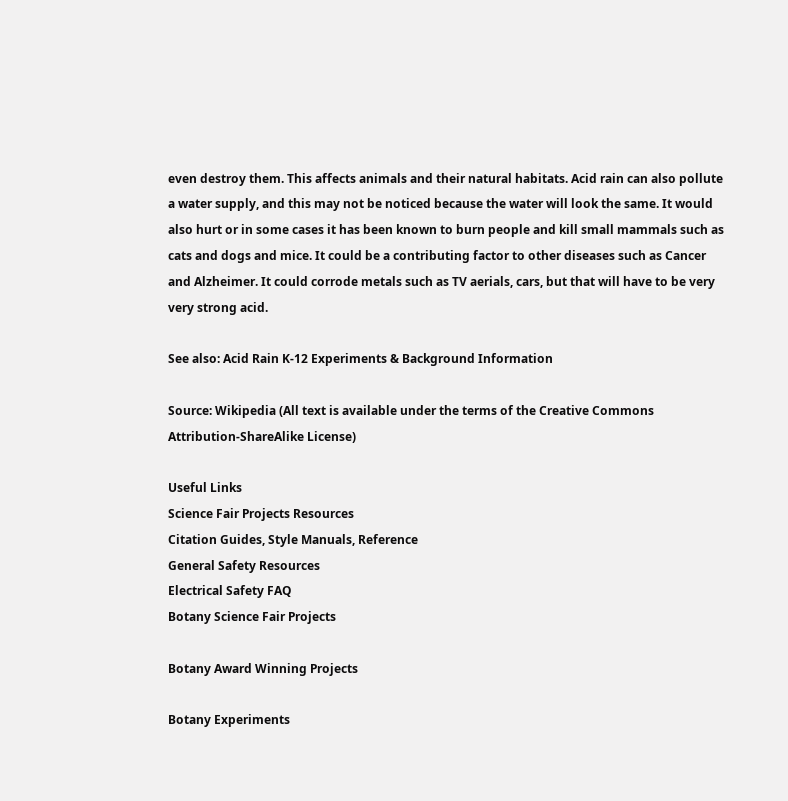even destroy them. This affects animals and their natural habitats. Acid rain can also pollute a water supply, and this may not be noticed because the water will look the same. It would also hurt or in some cases it has been known to burn people and kill small mammals such as cats and dogs and mice. It could be a contributing factor to other diseases such as Cancer and Alzheimer. It could corrode metals such as TV aerials, cars, but that will have to be very very strong acid.

See also: Acid Rain K-12 Experiments & Background Information

Source: Wikipedia (All text is available under the terms of the Creative Commons Attribution-ShareAlike License)

Useful Links
Science Fair Projects Resources
Citation Guides, Style Manuals, Reference
General Safety Resources
Electrical Safety FAQ
Botany Science Fair Projects

Botany Award Winning Projects

Botany Experiments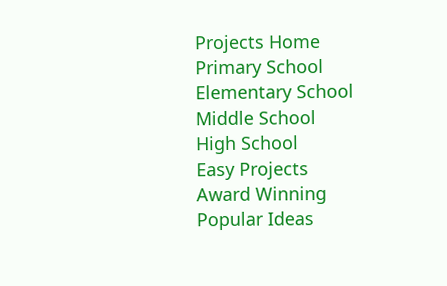Projects Home
Primary School
Elementary School
Middle School
High School
Easy Projects
Award Winning
Popular Ideas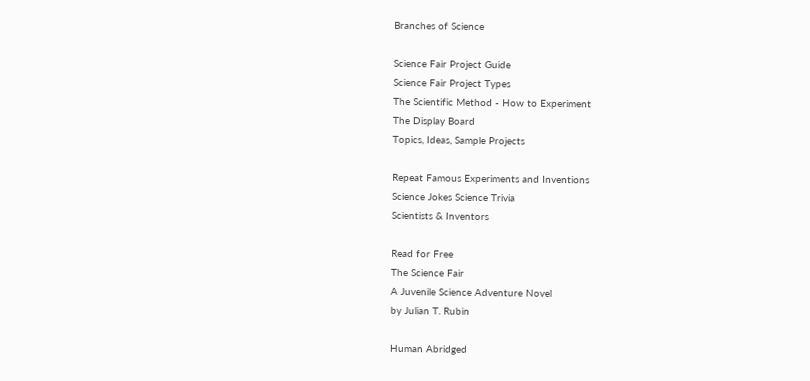Branches of Science

Science Fair Project Guide
Science Fair Project Types
The Scientific Method - How to Experiment
The Display Board
Topics, Ideas, Sample Projects

Repeat Famous Experiments and Inventions
Science Jokes Science Trivia
Scientists & Inventors

Read for Free
The Science Fair
A Juvenile Science Adventure Novel
by Julian T. Rubin

Human Abridged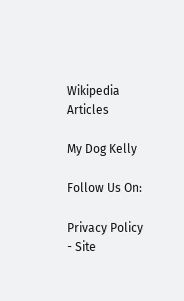Wikipedia Articles

My Dog Kelly

Follow Us On:

Privacy Policy - Site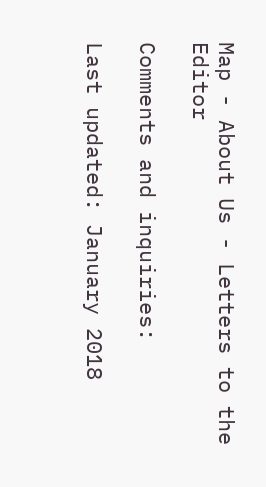Map - About Us - Letters to the Editor

Comments and inquiries:

Last updated: January 2018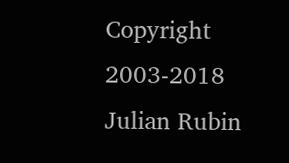Copyright 2003-2018 Julian Rubin